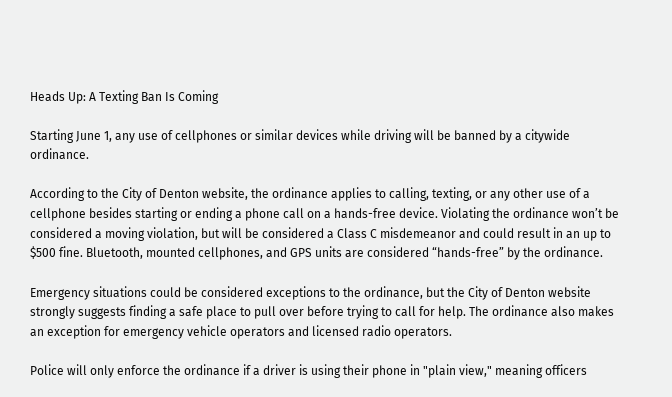Heads Up: A Texting Ban Is Coming

Starting June 1, any use of cellphones or similar devices while driving will be banned by a citywide ordinance.

According to the City of Denton website, the ordinance applies to calling, texting, or any other use of a cellphone besides starting or ending a phone call on a hands-free device. Violating the ordinance won’t be considered a moving violation, but will be considered a Class C misdemeanor and could result in an up to $500 fine. Bluetooth, mounted cellphones, and GPS units are considered “hands-free” by the ordinance.

Emergency situations could be considered exceptions to the ordinance, but the City of Denton website strongly suggests finding a safe place to pull over before trying to call for help. The ordinance also makes an exception for emergency vehicle operators and licensed radio operators.

Police will only enforce the ordinance if a driver is using their phone in "plain view," meaning officers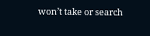won’t take or search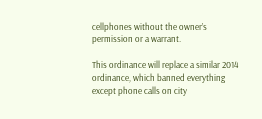cellphones without the owner’s permission or a warrant.

This ordinance will replace a similar 2014 ordinance, which banned everything except phone calls on city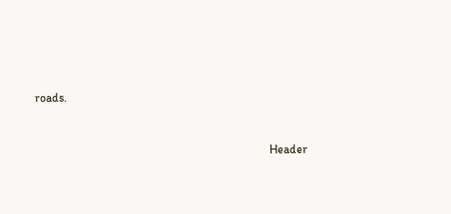roads.


                                                                              Header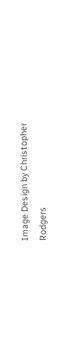Image Design by Christopher Rodgers